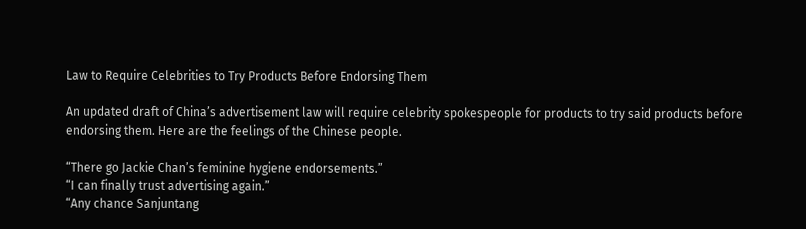Law to Require Celebrities to Try Products Before Endorsing Them

An updated draft of China’s advertisement law will require celebrity spokespeople for products to try said products before endorsing them. Here are the feelings of the Chinese people.

“There go Jackie Chan’s feminine hygiene endorsements.”
“I can finally trust advertising again.”
“Any chance Sanjuntang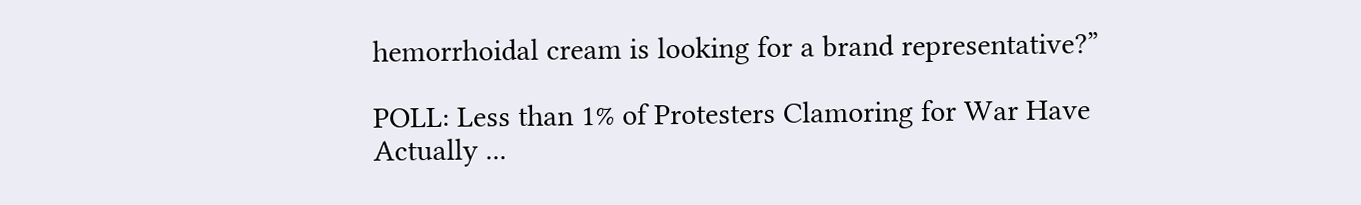hemorrhoidal cream is looking for a brand representative?”

POLL: Less than 1% of Protesters Clamoring for War Have Actually ...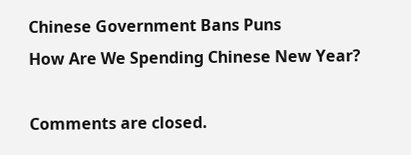Chinese Government Bans Puns
How Are We Spending Chinese New Year?

Comments are closed.